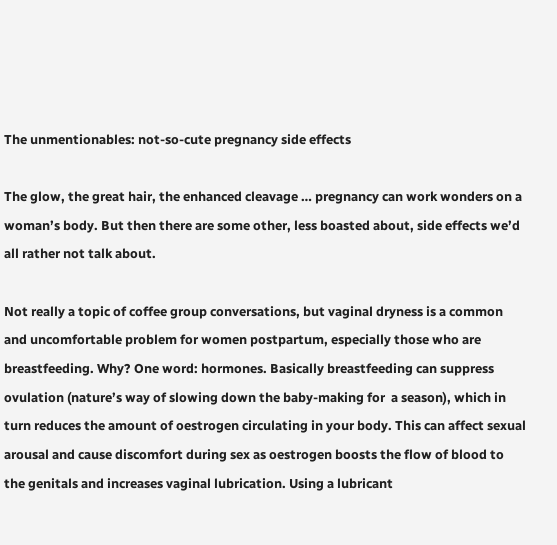The unmentionables: not-so-cute pregnancy side effects

The glow, the great hair, the enhanced cleavage … pregnancy can work wonders on a woman’s body. But then there are some other, less boasted about, side effects we’d all rather not talk about.

Not really a topic of coffee group conversations, but vaginal dryness is a common and uncomfortable problem for women postpartum, especially those who are breastfeeding. Why? One word: hormones. Basically breastfeeding can suppress ovulation (nature’s way of slowing down the baby-making for  a season), which in turn reduces the amount of oestrogen circulating in your body. This can affect sexual arousal and cause discomfort during sex as oestrogen boosts the flow of blood to the genitals and increases vaginal lubrication. Using a lubricant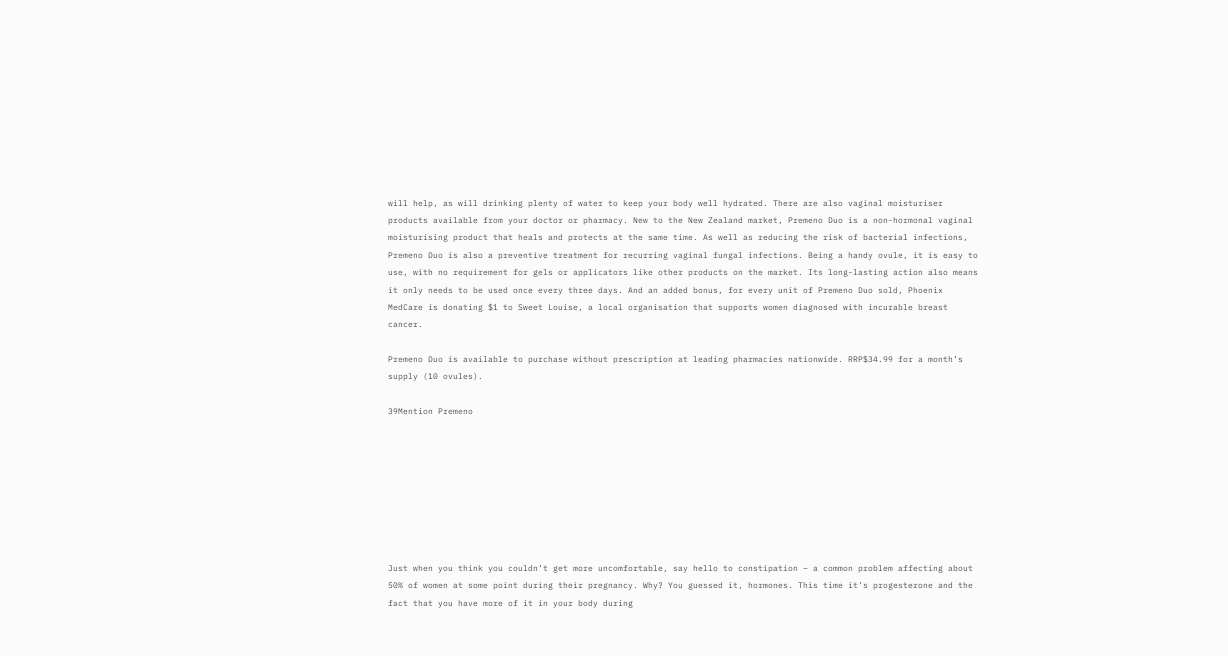will help, as will drinking plenty of water to keep your body well hydrated. There are also vaginal moisturiser products available from your doctor or pharmacy. New to the New Zealand market, Premeno Duo is a non-hormonal vaginal moisturising product that heals and protects at the same time. As well as reducing the risk of bacterial infections, Premeno Duo is also a preventive treatment for recurring vaginal fungal infections. Being a handy ovule, it is easy to use, with no requirement for gels or applicators like other products on the market. Its long-lasting action also means it only needs to be used once every three days. And an added bonus, for every unit of Premeno Duo sold, Phoenix MedCare is donating $1 to Sweet Louise, a local organisation that supports women diagnosed with incurable breast cancer.

Premeno Duo is available to purchase without prescription at leading pharmacies nationwide. RRP$34.99 for a month’s supply (10 ovules).

39Mention Premeno








Just when you think you couldn’t get more uncomfortable, say hello to constipation – a common problem affecting about 50% of women at some point during their pregnancy. Why? You guessed it, hormones. This time it’s progesterone and the fact that you have more of it in your body during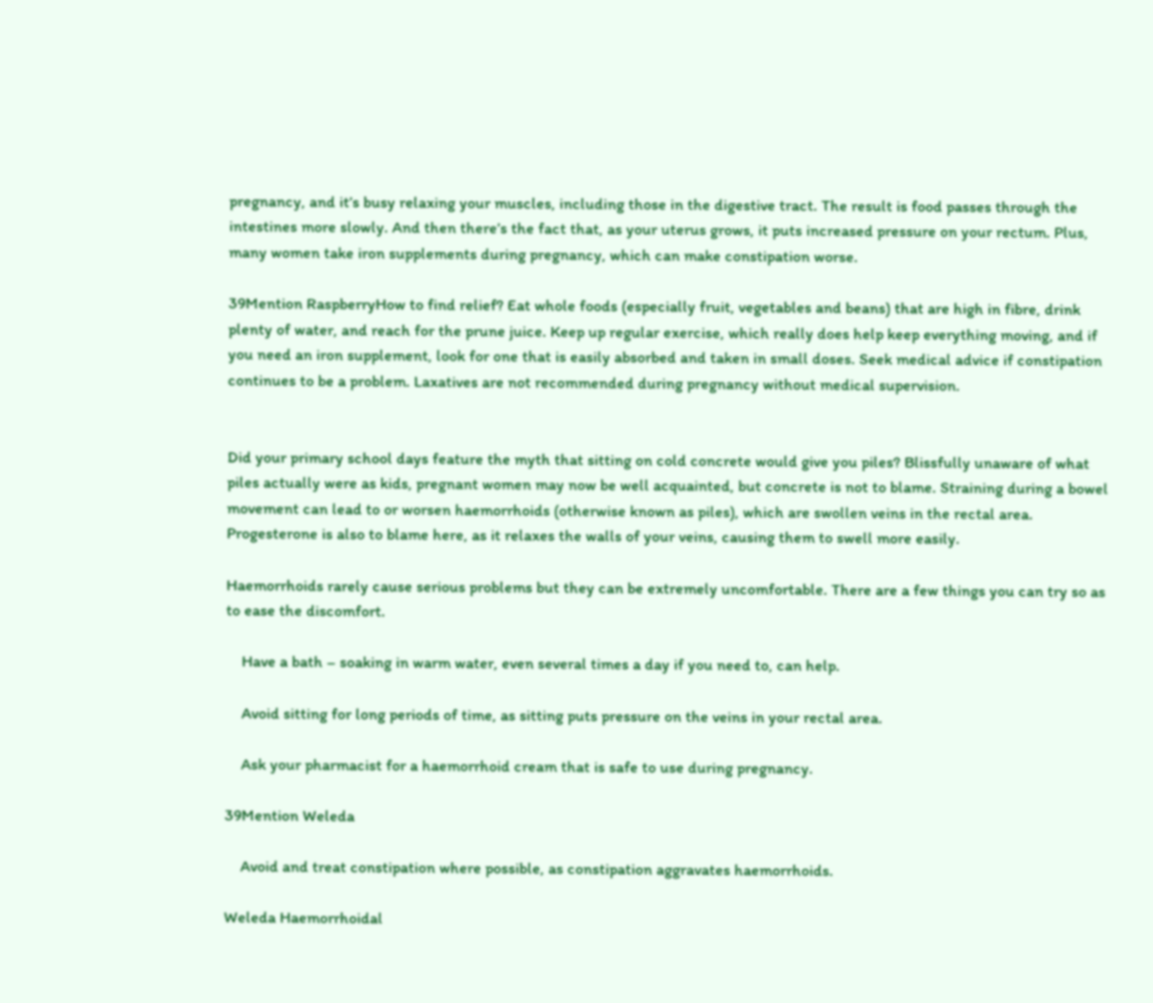pregnancy, and it’s busy relaxing your muscles, including those in the digestive tract. The result is food passes through the intestines more slowly. And then there’s the fact that, as your uterus grows, it puts increased pressure on your rectum. Plus, many women take iron supplements during pregnancy, which can make constipation worse.

39Mention RaspberryHow to find relief? Eat whole foods (especially fruit, vegetables and beans) that are high in fibre, drink plenty of water, and reach for the prune juice. Keep up regular exercise, which really does help keep everything moving, and if you need an iron supplement, look for one that is easily absorbed and taken in small doses. Seek medical advice if constipation continues to be a problem. Laxatives are not recommended during pregnancy without medical supervision.


Did your primary school days feature the myth that sitting on cold concrete would give you piles? Blissfully unaware of what piles actually were as kids, pregnant women may now be well acquainted, but concrete is not to blame. Straining during a bowel movement can lead to or worsen haemorrhoids (otherwise known as piles), which are swollen veins in the rectal area. Progesterone is also to blame here, as it relaxes the walls of your veins, causing them to swell more easily.

Haemorrhoids rarely cause serious problems but they can be extremely uncomfortable. There are a few things you can try so as to ease the discomfort.

    Have a bath – soaking in warm water, even several times a day if you need to, can help.

    Avoid sitting for long periods of time, as sitting puts pressure on the veins in your rectal area.

    Ask your pharmacist for a haemorrhoid cream that is safe to use during pregnancy.

39Mention Weleda

    Avoid and treat constipation where possible, as constipation aggravates haemorrhoids.

Weleda Haemorrhoidal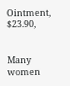Ointment, $23.90,


Many women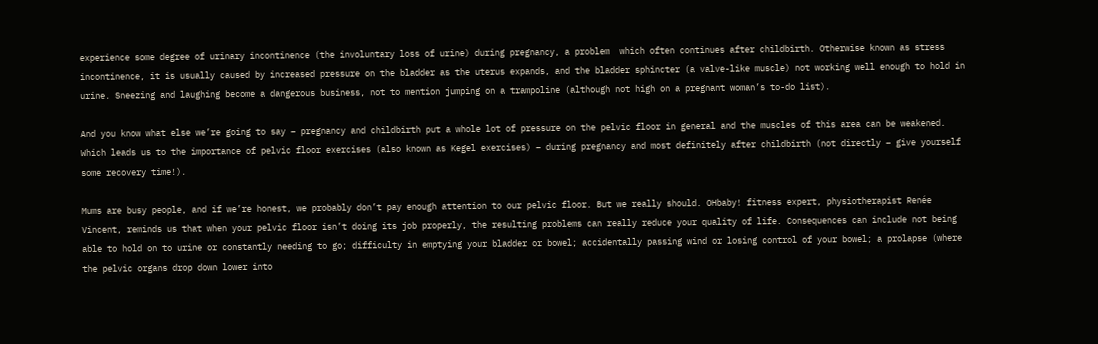experience some degree of urinary incontinence (the involuntary loss of urine) during pregnancy, a problem  which often continues after childbirth. Otherwise known as stress incontinence, it is usually caused by increased pressure on the bladder as the uterus expands, and the bladder sphincter (a valve-like muscle) not working well enough to hold in urine. Sneezing and laughing become a dangerous business, not to mention jumping on a trampoline (although not high on a pregnant woman’s to-do list).

And you know what else we’re going to say – pregnancy and childbirth put a whole lot of pressure on the pelvic floor in general and the muscles of this area can be weakened. Which leads us to the importance of pelvic floor exercises (also known as Kegel exercises) – during pregnancy and most definitely after childbirth (not directly – give yourself some recovery time!).

Mums are busy people, and if we’re honest, we probably don’t pay enough attention to our pelvic floor. But we really should. OHbaby! fitness expert, physiotherapist Renée Vincent, reminds us that when your pelvic floor isn’t doing its job properly, the resulting problems can really reduce your quality of life. Consequences can include not being able to hold on to urine or constantly needing to go; difficulty in emptying your bladder or bowel; accidentally passing wind or losing control of your bowel; a prolapse (where the pelvic organs drop down lower into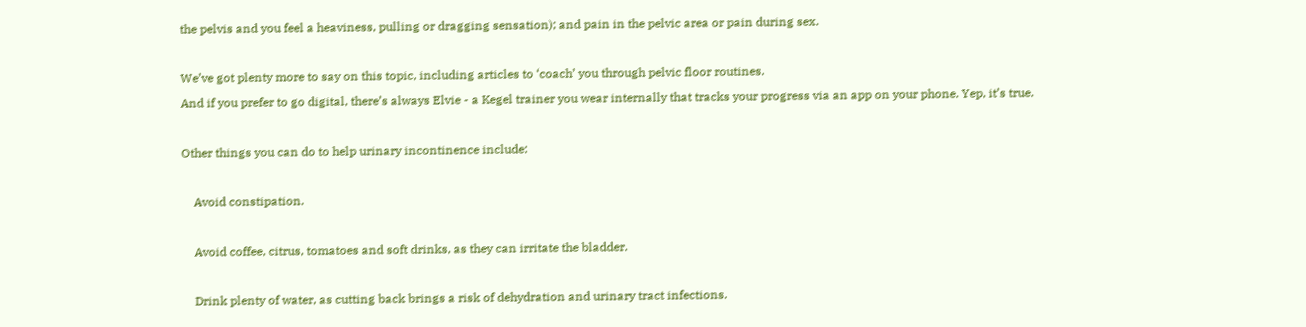the pelvis and you feel a heaviness, pulling or dragging sensation); and pain in the pelvic area or pain during sex.

We’ve got plenty more to say on this topic, including articles to ‘coach’ you through pelvic floor routines.
And if you prefer to go digital, there’s always Elvie - a Kegel trainer you wear internally that tracks your progress via an app on your phone. Yep, it’s true.

Other things you can do to help urinary incontinence include:

    Avoid constipation.

    Avoid coffee, citrus, tomatoes and soft drinks, as they can irritate the bladder.

    Drink plenty of water, as cutting back brings a risk of dehydration and urinary tract infections.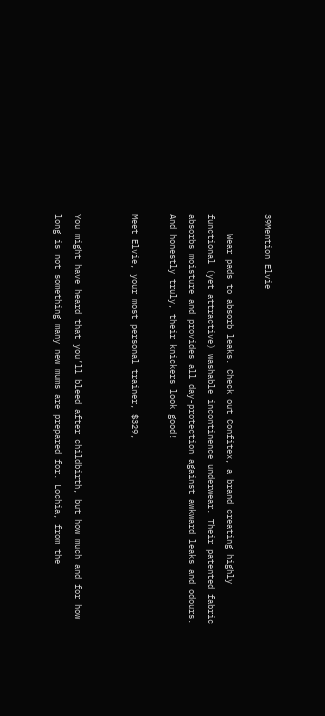39Mention Elvie

    Wear pads to absorb leaks. Check out Confitex, a brand creating highly functional (yet attractive) washable incontinence underwear. Their patented fabric absorbs moisture and provides all day-protection against awkward leaks and odours. And honestly truly, their knickers look good!

Meet Elvie, your most personal trainer, $329,


You might have heard that you’ll bleed after childbirth, but how much and for how long is not something many new mums are prepared for. Lochia, from the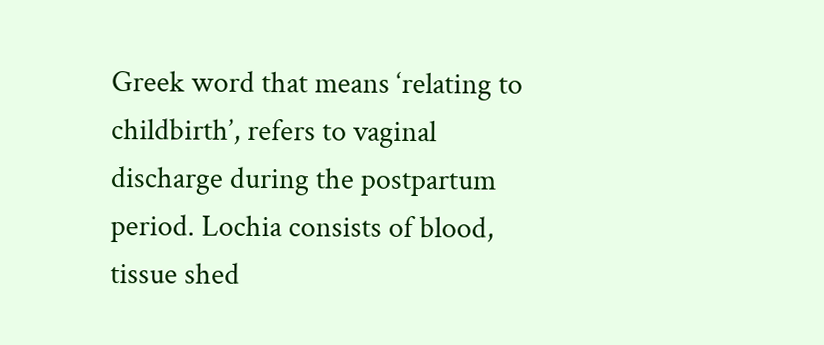Greek word that means ‘relating to childbirth’, refers to vaginal discharge during the postpartum period. Lochia consists of blood, tissue shed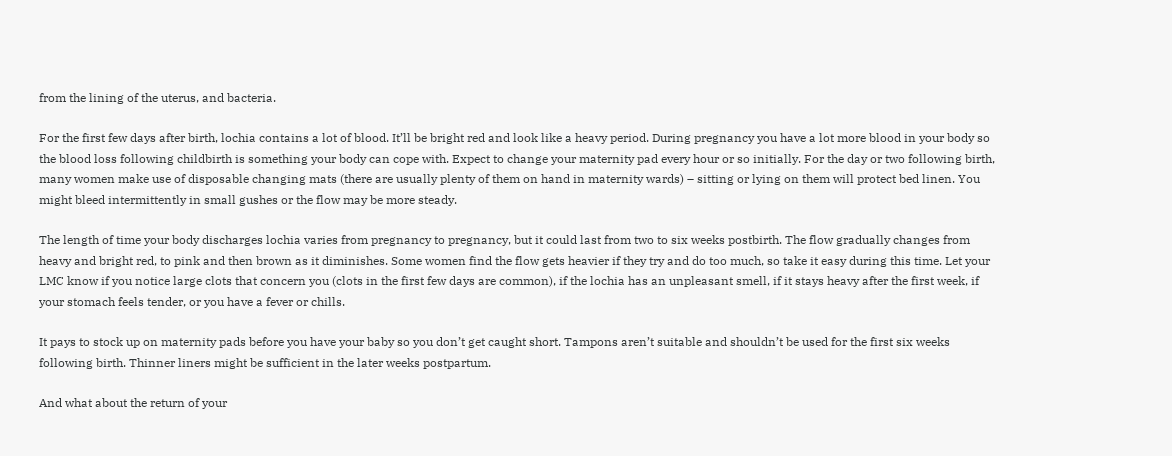from the lining of the uterus, and bacteria.

For the first few days after birth, lochia contains a lot of blood. It’ll be bright red and look like a heavy period. During pregnancy you have a lot more blood in your body so the blood loss following childbirth is something your body can cope with. Expect to change your maternity pad every hour or so initially. For the day or two following birth, many women make use of disposable changing mats (there are usually plenty of them on hand in maternity wards) – sitting or lying on them will protect bed linen. You might bleed intermittently in small gushes or the flow may be more steady.

The length of time your body discharges lochia varies from pregnancy to pregnancy, but it could last from two to six weeks postbirth. The flow gradually changes from heavy and bright red, to pink and then brown as it diminishes. Some women find the flow gets heavier if they try and do too much, so take it easy during this time. Let your LMC know if you notice large clots that concern you (clots in the first few days are common), if the lochia has an unpleasant smell, if it stays heavy after the first week, if your stomach feels tender, or you have a fever or chills.

It pays to stock up on maternity pads before you have your baby so you don’t get caught short. Tampons aren’t suitable and shouldn’t be used for the first six weeks following birth. Thinner liners might be sufficient in the later weeks postpartum.

And what about the return of your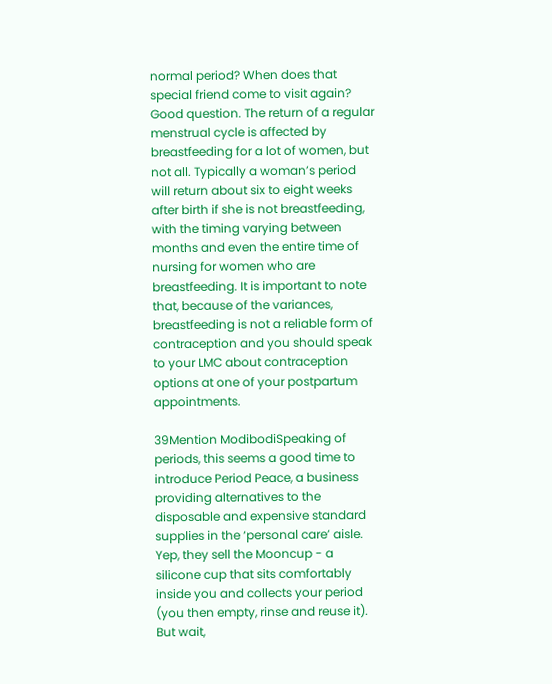normal period? When does that special friend come to visit again? Good question. The return of a regular menstrual cycle is affected by breastfeeding for a lot of women, but not all. Typically a woman’s period will return about six to eight weeks after birth if she is not breastfeeding, with the timing varying between months and even the entire time of nursing for women who are breastfeeding. It is important to note that, because of the variances, breastfeeding is not a reliable form of contraception and you should speak to your LMC about contraception options at one of your postpartum appointments.

39Mention ModibodiSpeaking of periods, this seems a good time to introduce Period Peace, a business providing alternatives to the disposable and expensive standard supplies in the ‘personal care’ aisle. Yep, they sell the Mooncup - a silicone cup that sits comfortably inside you and collects your period (you then empty, rinse and reuse it). But wait,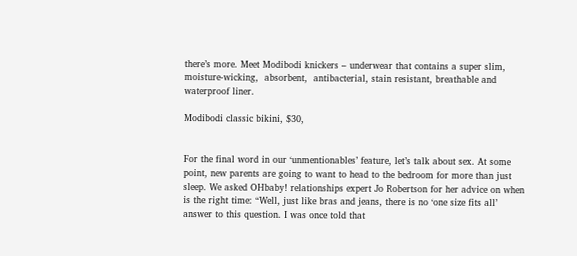there’s more. Meet Modibodi knickers – underwear that contains a super slim, moisture-wicking,  absorbent,  antibacterial, stain resistant, breathable and waterproof liner.

Modibodi classic bikini, $30,


For the final word in our ‘unmentionables’ feature, let’s talk about sex. At some point, new parents are going to want to head to the bedroom for more than just sleep. We asked OHbaby! relationships expert Jo Robertson for her advice on when is the right time: “Well, just like bras and jeans, there is no ‘one size fits all’ answer to this question. I was once told that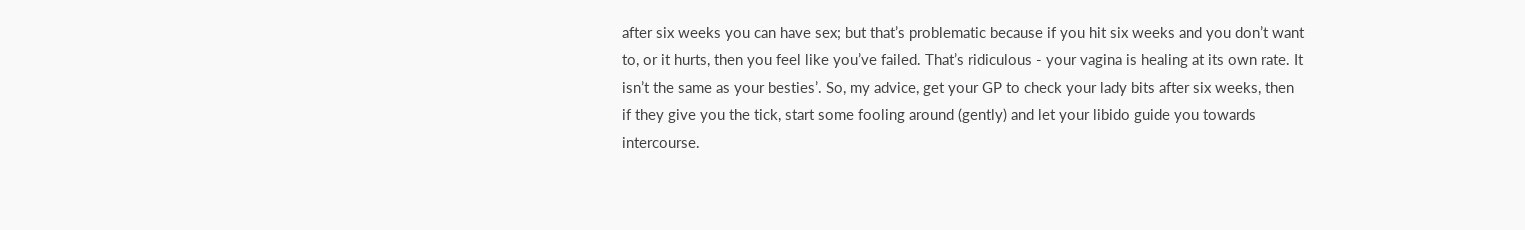after six weeks you can have sex; but that’s problematic because if you hit six weeks and you don’t want to, or it hurts, then you feel like you’ve failed. That’s ridiculous - your vagina is healing at its own rate. It isn’t the same as your besties’. So, my advice, get your GP to check your lady bits after six weeks, then if they give you the tick, start some fooling around (gently) and let your libido guide you towards intercourse.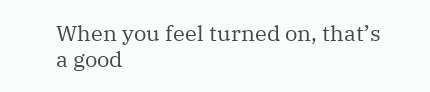When you feel turned on, that’s a good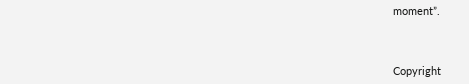moment”.



Copyright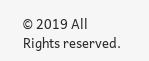© 2019 All Rights reserved.